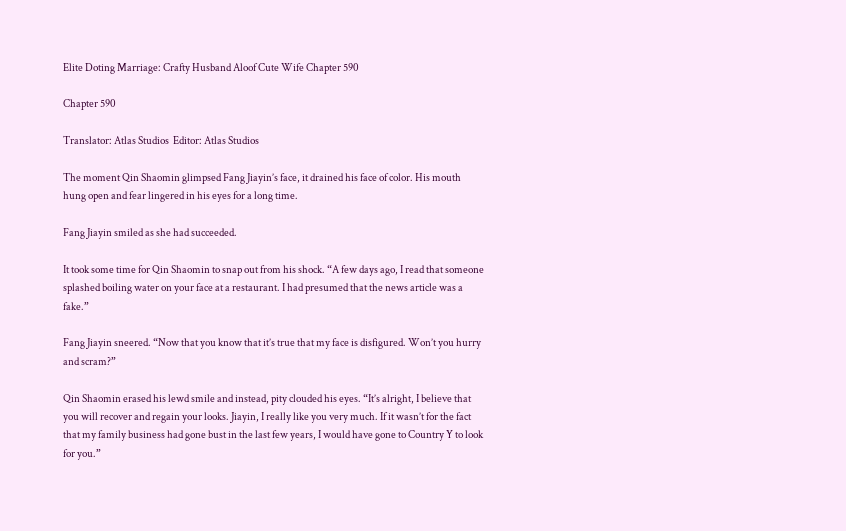Elite Doting Marriage: Crafty Husband Aloof Cute Wife Chapter 590

Chapter 590

Translator: Atlas Studios  Editor: Atlas Studios

The moment Qin Shaomin glimpsed Fang Jiayin’s face, it drained his face of color. His mouth hung open and fear lingered in his eyes for a long time.

Fang Jiayin smiled as she had succeeded.

It took some time for Qin Shaomin to snap out from his shock. “A few days ago, I read that someone splashed boiling water on your face at a restaurant. I had presumed that the news article was a fake.”

Fang Jiayin sneered. “Now that you know that it’s true that my face is disfigured. Won’t you hurry and scram?”

Qin Shaomin erased his lewd smile and instead, pity clouded his eyes. “It’s alright, I believe that you will recover and regain your looks. Jiayin, I really like you very much. If it wasn’t for the fact that my family business had gone bust in the last few years, I would have gone to Country Y to look for you.”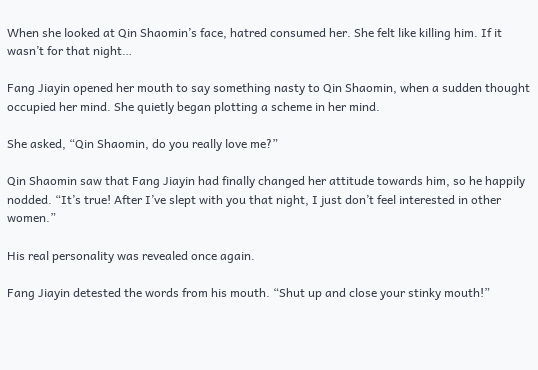When she looked at Qin Shaomin’s face, hatred consumed her. She felt like killing him. If it wasn’t for that night…

Fang Jiayin opened her mouth to say something nasty to Qin Shaomin, when a sudden thought occupied her mind. She quietly began plotting a scheme in her mind.

She asked, “Qin Shaomin, do you really love me?”

Qin Shaomin saw that Fang Jiayin had finally changed her attitude towards him, so he happily nodded. “It’s true! After I’ve slept with you that night, I just don’t feel interested in other women.”

His real personality was revealed once again.

Fang Jiayin detested the words from his mouth. “Shut up and close your stinky mouth!”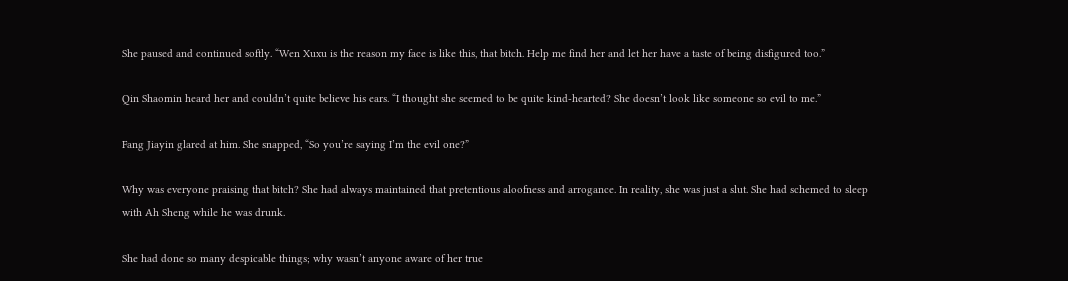She paused and continued softly. “Wen Xuxu is the reason my face is like this, that bitch. Help me find her and let her have a taste of being disfigured too.”

Qin Shaomin heard her and couldn’t quite believe his ears. “I thought she seemed to be quite kind-hearted? She doesn’t look like someone so evil to me.”

Fang Jiayin glared at him. She snapped, “So you’re saying I’m the evil one?”

Why was everyone praising that bitch? She had always maintained that pretentious aloofness and arrogance. In reality, she was just a slut. She had schemed to sleep with Ah Sheng while he was drunk.

She had done so many despicable things; why wasn’t anyone aware of her true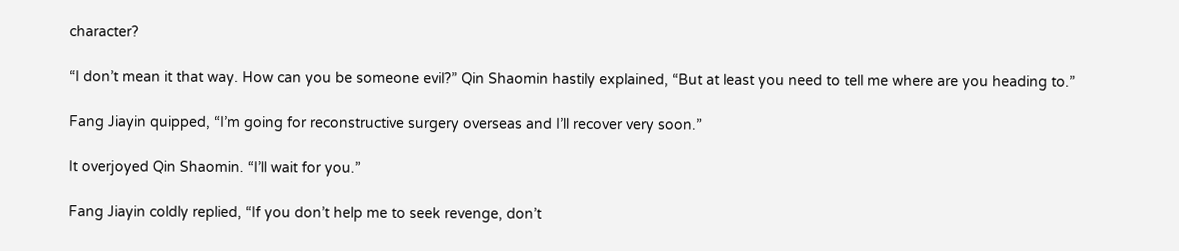character?

“I don’t mean it that way. How can you be someone evil?” Qin Shaomin hastily explained, “But at least you need to tell me where are you heading to.”

Fang Jiayin quipped, “I’m going for reconstructive surgery overseas and I’ll recover very soon.”

It overjoyed Qin Shaomin. “I’ll wait for you.”

Fang Jiayin coldly replied, “If you don’t help me to seek revenge, don’t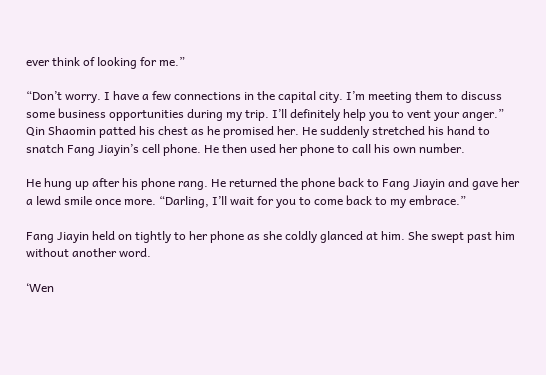ever think of looking for me.”

“Don’t worry. I have a few connections in the capital city. I’m meeting them to discuss some business opportunities during my trip. I’ll definitely help you to vent your anger.” Qin Shaomin patted his chest as he promised her. He suddenly stretched his hand to snatch Fang Jiayin’s cell phone. He then used her phone to call his own number.

He hung up after his phone rang. He returned the phone back to Fang Jiayin and gave her a lewd smile once more. “Darling, I’ll wait for you to come back to my embrace.”

Fang Jiayin held on tightly to her phone as she coldly glanced at him. She swept past him without another word.

‘Wen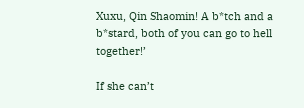Xuxu, Qin Shaomin! A b*tch and a b*stard, both of you can go to hell together!’

If she can’t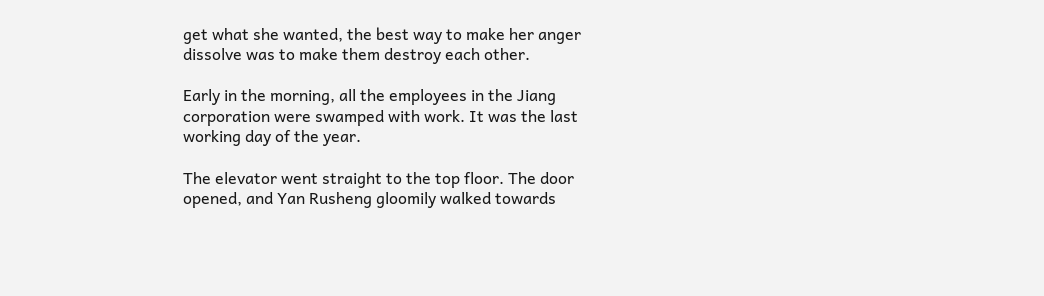get what she wanted, the best way to make her anger dissolve was to make them destroy each other.

Early in the morning, all the employees in the Jiang corporation were swamped with work. It was the last working day of the year.

The elevator went straight to the top floor. The door opened, and Yan Rusheng gloomily walked towards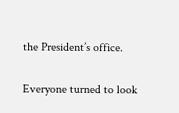the President’s office.

Everyone turned to look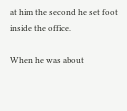at him the second he set foot inside the office.

When he was about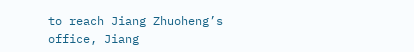to reach Jiang Zhuoheng’s office, Jiang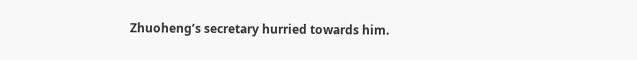Zhuoheng’s secretary hurried towards him.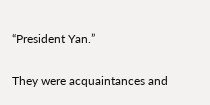“President Yan.”

They were acquaintances and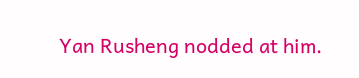Yan Rusheng nodded at him.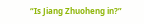“Is Jiang Zhuoheng in?”